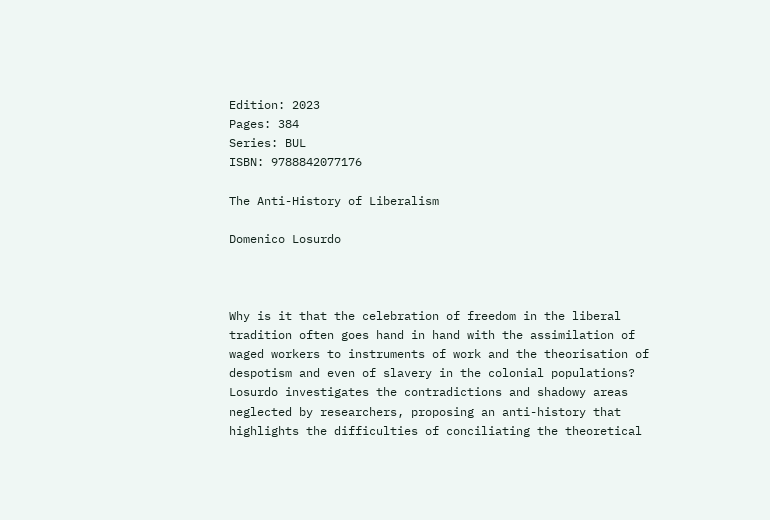Edition: 2023
Pages: 384
Series: BUL
ISBN: 9788842077176

The Anti-History of Liberalism

Domenico Losurdo



Why is it that the celebration of freedom in the liberal tradition often goes hand in hand with the assimilation of waged workers to instruments of work and the theorisation of despotism and even of slavery in the colonial populations? Losurdo investigates the contradictions and shadowy areas neglected by researchers, proposing an anti-history that highlights the difficulties of conciliating the theoretical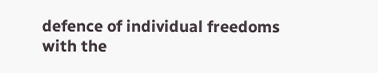defence of individual freedoms with the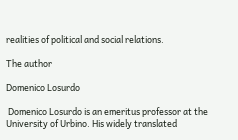realities of political and social relations.

The author

Domenico Losurdo

 Domenico Losurdo is an emeritus professor at the University of Urbino. His widely translated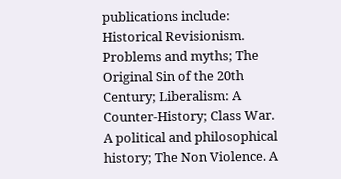publications include: Historical Revisionism. Problems and myths; The Original Sin of the 20th Century; Liberalism: A Counter-History; Class War. A political and philosophical history; The Non Violence. A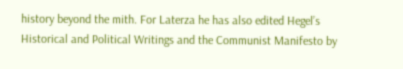history beyond the mith. For Laterza he has also edited Hegel’s Historical and Political Writings and the Communist Manifesto by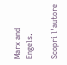Marx and Engels.

Scopri l'autore